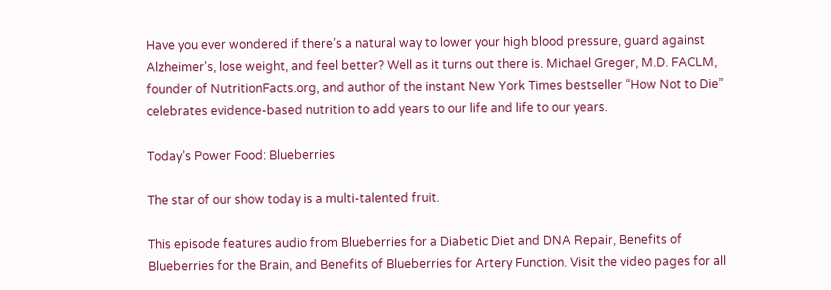Have you ever wondered if there’s a natural way to lower your high blood pressure, guard against Alzheimer's, lose weight, and feel better? Well as it turns out there is. Michael Greger, M.D. FACLM, founder of NutritionFacts.org, and author of the instant New York Times bestseller “How Not to Die” celebrates evidence-based nutrition to add years to our life and life to our years.

Today’s Power Food: Blueberries

The star of our show today is a multi-talented fruit.

This episode features audio from Blueberries for a Diabetic Diet and DNA Repair, Benefits of Blueberries for the Brain, and Benefits of Blueberries for Artery Function. Visit the video pages for all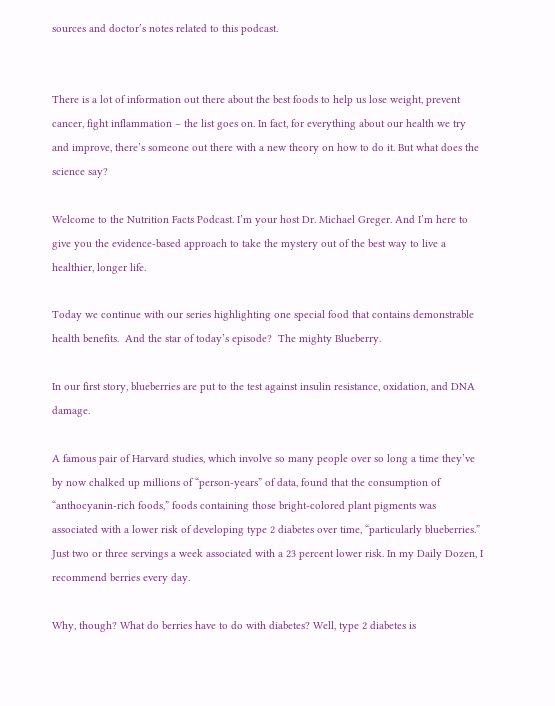sources and doctor’s notes related to this podcast.


There is a lot of information out there about the best foods to help us lose weight, prevent cancer, fight inflammation – the list goes on. In fact, for everything about our health we try and improve, there’s someone out there with a new theory on how to do it. But what does the science say?

Welcome to the Nutrition Facts Podcast. I’m your host Dr. Michael Greger. And I’m here to give you the evidence-based approach to take the mystery out of the best way to live a healthier, longer life.

Today we continue with our series highlighting one special food that contains demonstrable health benefits.  And the star of today’s episode?  The mighty Blueberry.

In our first story, blueberries are put to the test against insulin resistance, oxidation, and DNA damage.

A famous pair of Harvard studies, which involve so many people over so long a time they’ve by now chalked up millions of “person-years” of data, found that the consumption of “anthocyanin-rich foods,” foods containing those bright-colored plant pigments was associated with a lower risk of developing type 2 diabetes over time, “particularly blueberries.” Just two or three servings a week associated with a 23 percent lower risk. In my Daily Dozen, I recommend berries every day.

Why, though? What do berries have to do with diabetes? Well, type 2 diabetes is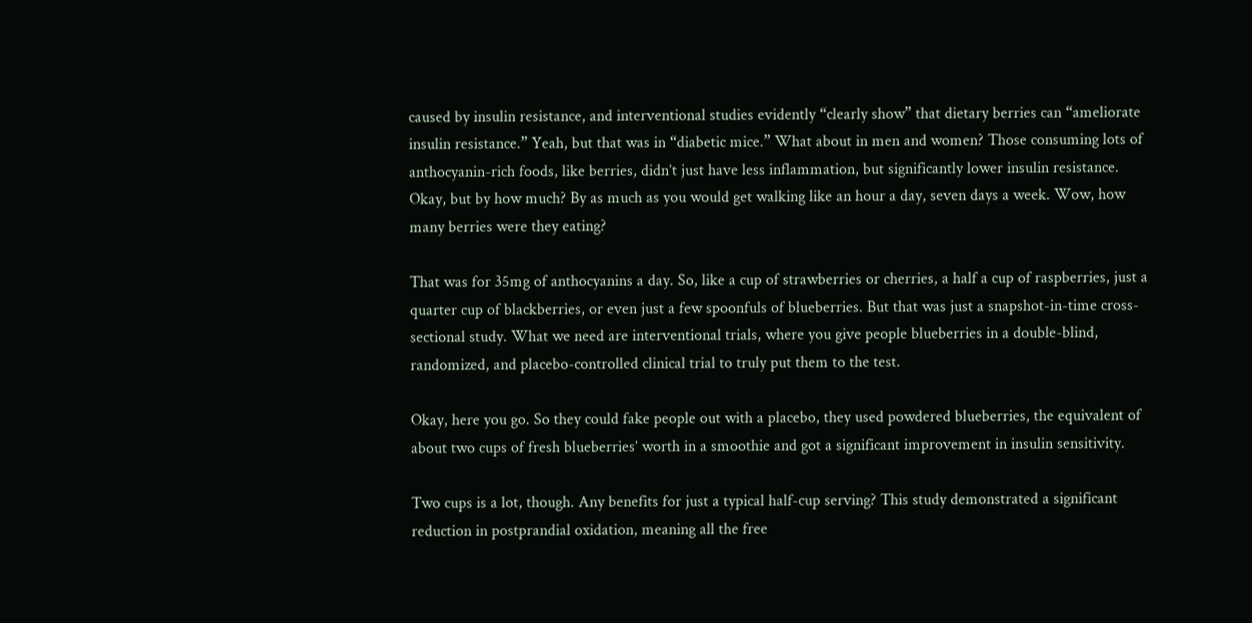caused by insulin resistance, and interventional studies evidently “clearly show” that dietary berries can “ameliorate  insulin resistance.” Yeah, but that was in “diabetic mice.” What about in men and women? Those consuming lots of anthocyanin-rich foods, like berries, didn’t just have less inflammation, but significantly lower insulin resistance. Okay, but by how much? By as much as you would get walking like an hour a day, seven days a week. Wow, how many berries were they eating?

That was for 35mg of anthocyanins a day. So, like a cup of strawberries or cherries, a half a cup of raspberries, just a quarter cup of blackberries, or even just a few spoonfuls of blueberries. But that was just a snapshot-in-time cross-sectional study. What we need are interventional trials, where you give people blueberries in a double-blind, randomized, and placebo-controlled clinical trial to truly put them to the test.

Okay, here you go. So they could fake people out with a placebo, they used powdered blueberries, the equivalent of about two cups of fresh blueberries’ worth in a smoothie and got a significant improvement in insulin sensitivity.

Two cups is a lot, though. Any benefits for just a typical half-cup serving? This study demonstrated a significant reduction in postprandial oxidation, meaning all the free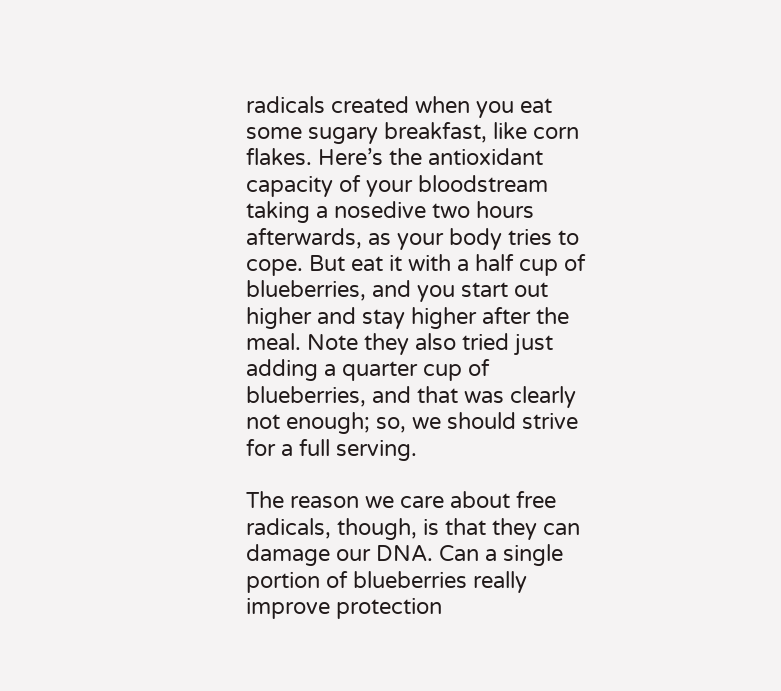radicals created when you eat some sugary breakfast, like corn flakes. Here’s the antioxidant capacity of your bloodstream taking a nosedive two hours afterwards, as your body tries to cope. But eat it with a half cup of blueberries, and you start out higher and stay higher after the meal. Note they also tried just adding a quarter cup of blueberries, and that was clearly not enough; so, we should strive for a full serving.

The reason we care about free radicals, though, is that they can damage our DNA. Can a single portion of blueberries really improve protection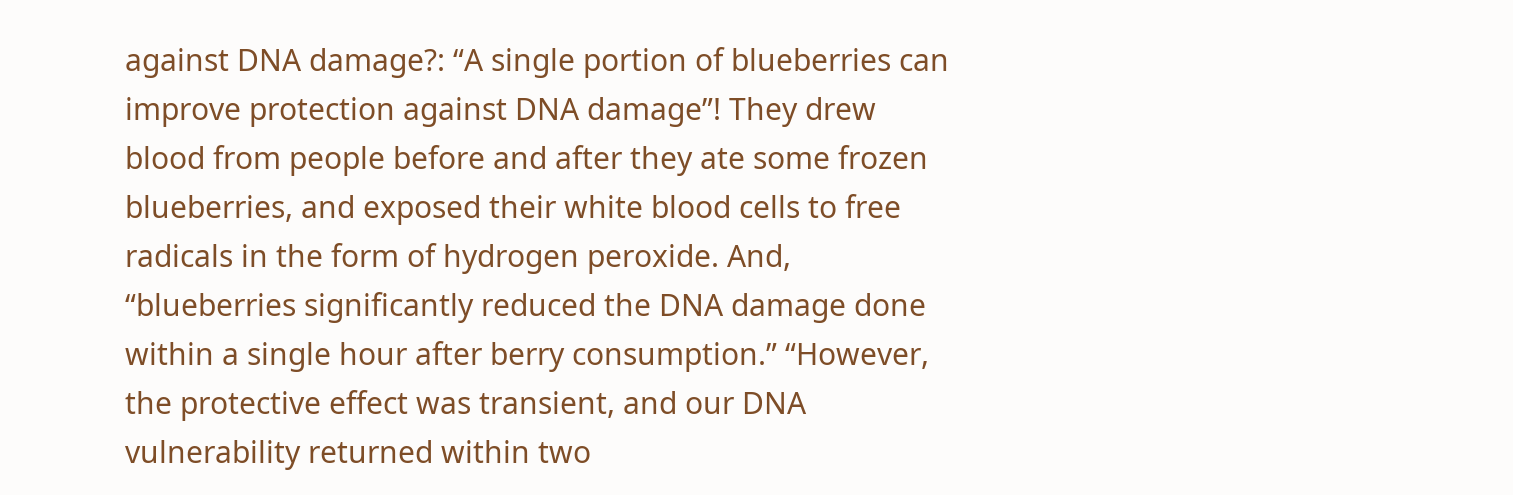against DNA damage?: “A single portion of blueberries can improve protection against DNA damage”! They drew blood from people before and after they ate some frozen blueberries, and exposed their white blood cells to free radicals in the form of hydrogen peroxide. And, “blueberries significantly reduced the DNA damage done within a single hour after berry consumption.” “However, the protective effect was transient, and our DNA vulnerability returned within two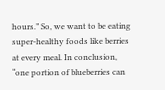hours.” So, we want to be eating super-healthy foods like berries at every meal. In conclusion, “one portion of blueberries can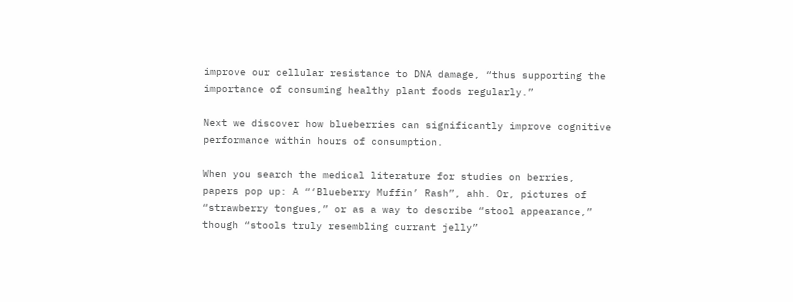improve our cellular resistance to DNA damage, “thus supporting the importance of consuming healthy plant foods regularly.”

Next we discover how blueberries can significantly improve cognitive performance within hours of consumption.

When you search the medical literature for studies on berries, papers pop up: A “‘Blueberry Muffin’ Rash”, ahh. Or, pictures of “strawberry tongues,” or as a way to describe “stool appearance,” though “stools truly resembling currant jelly”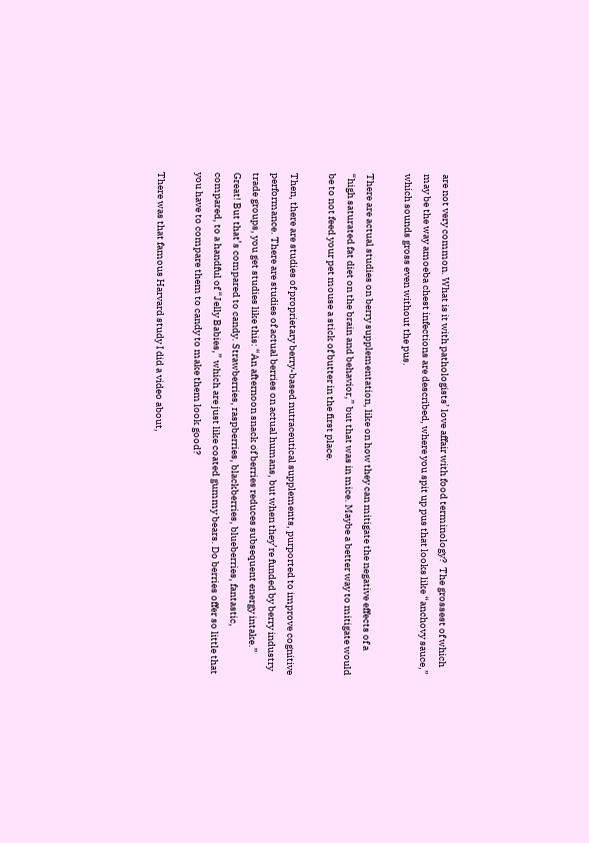are not very common. What is it with pathologists’ love affair with food terminology?  The grossest of which may be the way amoeba chest infections are described, where you spit up pus that looks like “anchovy sauce,” which sounds gross even without the pus.

There are actual studies on berry supplementation, like on how they can mitigate the negative effects of a “high saturated fat diet on the brain and behavior,” but that was in mice. Maybe a better way to mitigate would be to not feed your pet mouse a stick of butter in the first place.

Then, there are studies of proprietary berry-based nutraceutical supplements, purported to improve cognitive performance. There are studies of actual berries on actual humans, but when they’re funded by berry industry trade groups, you get studies like this: “An afternoon snack of berries reduces subsequent energy intake.” Great! But that’s compared to candy. Strawberries, raspberries, blackberries, blueberries, fantastic, compared, to a handful of “Jelly Babies,” which are just like coated gummy bears. Do berries offer so little that you have to compare them to candy to make them look good?

There was that famous Harvard study I did a video about,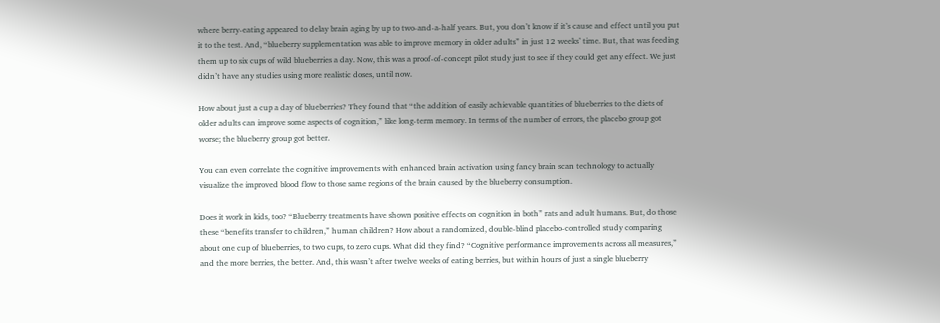where berry-eating appeared to delay brain aging by up to two-and-a-half years. But, you don’t know if it’s cause and effect until you put it to the test. And, “blueberry supplementation was able to improve memory in older adults” in just 12 weeks’ time. But, that was feeding them up to six cups of wild blueberries a day. Now, this was a proof-of-concept pilot study just to see if they could get any effect. We just didn’t have any studies using more realistic doses, until now.

How about just a cup a day of blueberries? They found that “the addition of easily achievable quantities of blueberries to the diets of older adults can improve some aspects of cognition,” like long-term memory. In terms of the number of errors, the placebo group got worse; the blueberry group got better.

You can even correlate the cognitive improvements with enhanced brain activation using fancy brain scan technology to actually visualize the improved blood flow to those same regions of the brain caused by the blueberry consumption.

Does it work in kids, too? “Blueberry treatments have shown positive effects on cognition in both” rats and adult humans. But, do those these “benefits transfer to children,” human children? How about a randomized, double-blind placebo-controlled study comparing about one cup of blueberries, to two cups, to zero cups. What did they find? “Cognitive performance improvements across all measures,” and the more berries, the better. And, this wasn’t after twelve weeks of eating berries, but within hours of just a single blueberry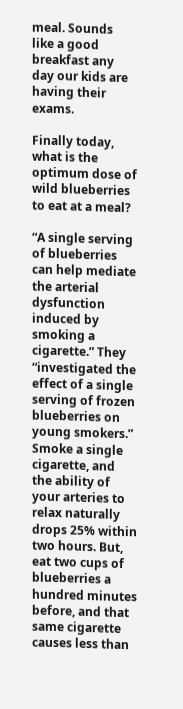meal. Sounds like a good breakfast any day our kids are having their exams.

Finally today, what is the optimum dose of wild blueberries to eat at a meal?

“A single serving of blueberries can help mediate the arterial dysfunction induced by smoking a cigarette.” They “investigated the effect of a single serving of frozen blueberries on young smokers.” Smoke a single cigarette, and the ability of your arteries to relax naturally drops 25% within two hours. But, eat two cups of blueberries a hundred minutes before, and that same cigarette causes less than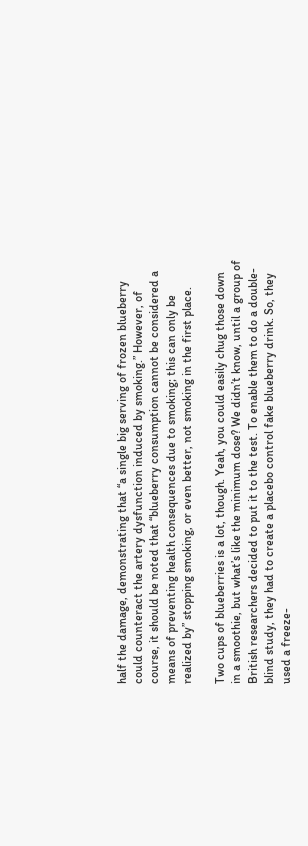half the damage, demonstrating that “a single big serving of frozen blueberry could counteract the artery dysfunction induced by smoking.” However, of course, it should be noted that “blueberry consumption cannot be considered a means of preventing health consequences due to smoking; this can only be realized by” stopping smoking, or even better, not smoking in the first place.

Two cups of blueberries is a lot, though. Yeah, you could easily chug those down in a smoothie, but what’s like the minimum dose? We didn’t know, until a group of British researchers decided to put it to the test. To enable them to do a double-blind study, they had to create a placebo control fake blueberry drink. So, they used a freeze-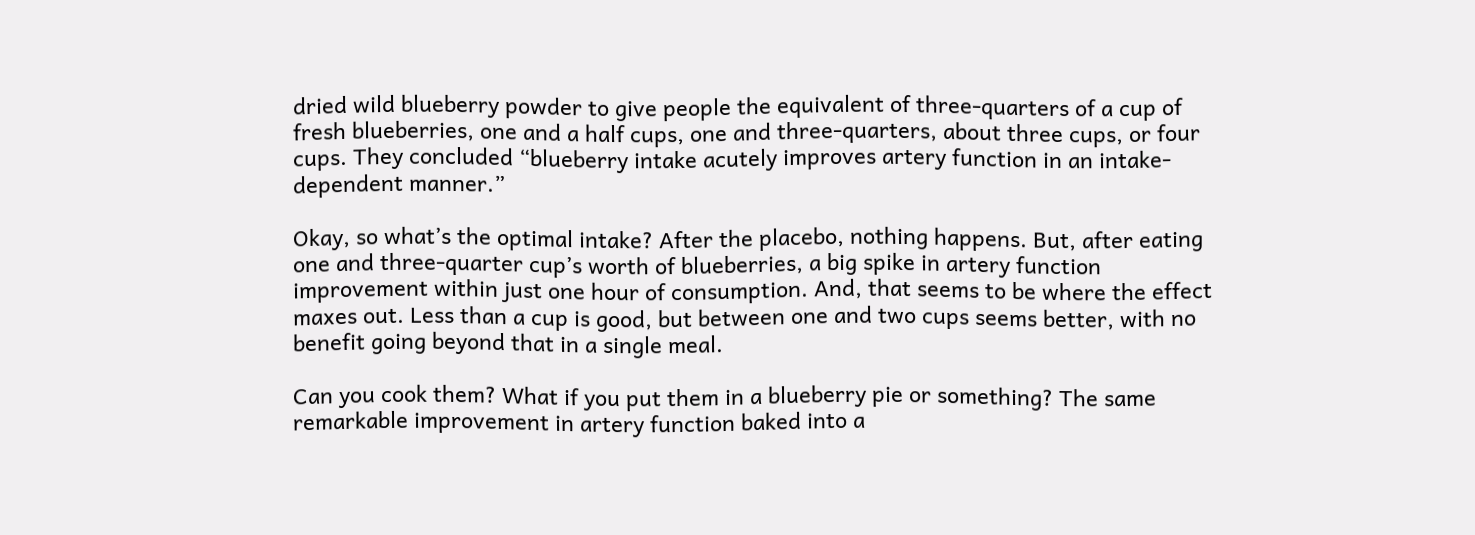dried wild blueberry powder to give people the equivalent of three-quarters of a cup of fresh blueberries, one and a half cups, one and three-quarters, about three cups, or four cups. They concluded “blueberry intake acutely improves artery function in an intake-dependent manner.”

Okay, so what’s the optimal intake? After the placebo, nothing happens. But, after eating one and three-quarter cup’s worth of blueberries, a big spike in artery function improvement within just one hour of consumption. And, that seems to be where the effect maxes out. Less than a cup is good, but between one and two cups seems better, with no benefit going beyond that in a single meal.

Can you cook them? What if you put them in a blueberry pie or something? The same remarkable improvement in artery function baked into a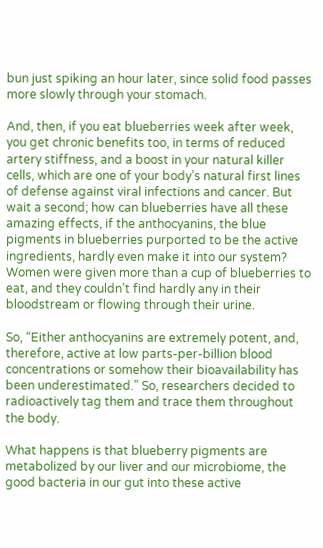bun just spiking an hour later, since solid food passes more slowly through your stomach.

And, then, if you eat blueberries week after week, you get chronic benefits too, in terms of reduced artery stiffness, and a boost in your natural killer cells, which are one of your body’s natural first lines of defense against viral infections and cancer. But wait a second; how can blueberries have all these amazing effects, if the anthocyanins, the blue pigments in blueberries purported to be the active ingredients, hardly even make it into our system? Women were given more than a cup of blueberries to eat, and they couldn’t find hardly any in their bloodstream or flowing through their urine.

So, “Either anthocyanins are extremely potent, and, therefore, active at low parts-per-billion blood concentrations or somehow their bioavailability has been underestimated.” So, researchers decided to radioactively tag them and trace them throughout the body.

What happens is that blueberry pigments are metabolized by our liver and our microbiome, the good bacteria in our gut into these active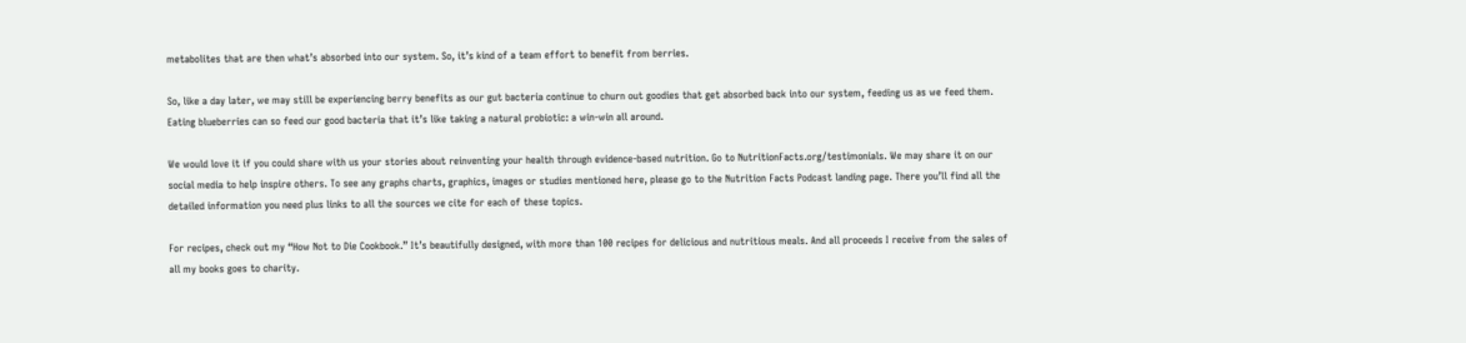metabolites that are then what’s absorbed into our system. So, it’s kind of a team effort to benefit from berries.

So, like a day later, we may still be experiencing berry benefits as our gut bacteria continue to churn out goodies that get absorbed back into our system, feeding us as we feed them. Eating blueberries can so feed our good bacteria that it’s like taking a natural probiotic: a win-win all around.

We would love it if you could share with us your stories about reinventing your health through evidence-based nutrition. Go to NutritionFacts.org/testimonials. We may share it on our social media to help inspire others. To see any graphs charts, graphics, images or studies mentioned here, please go to the Nutrition Facts Podcast landing page. There you’ll find all the detailed information you need plus links to all the sources we cite for each of these topics.

For recipes, check out my “How Not to Die Cookbook.” It’s beautifully designed, with more than 100 recipes for delicious and nutritious meals. And all proceeds I receive from the sales of all my books goes to charity.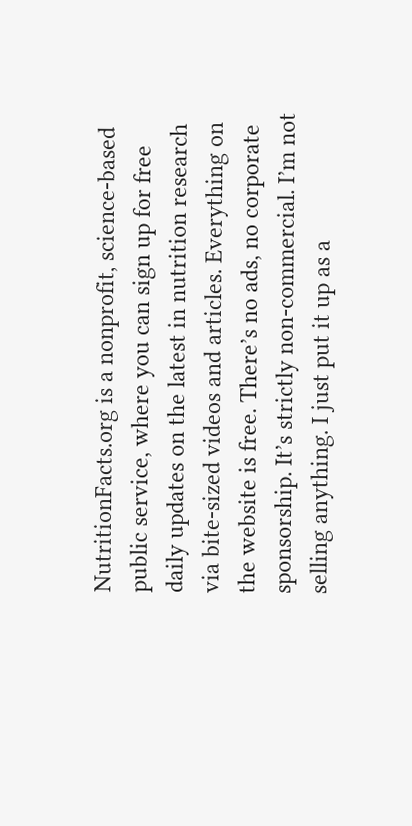NutritionFacts.org is a nonprofit, science-based public service, where you can sign up for free daily updates on the latest in nutrition research via bite-sized videos and articles. Everything on the website is free. There’s no ads, no corporate sponsorship. It’s strictly non-commercial. I’m not selling anything. I just put it up as a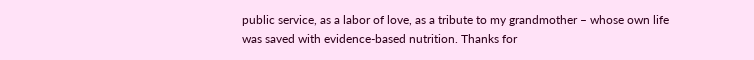public service, as a labor of love, as a tribute to my grandmother – whose own life was saved with evidence-based nutrition. Thanks for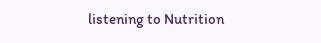listening to Nutrition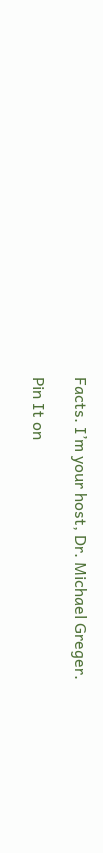Facts. I’m your host, Dr. Michael Greger.

Pin It on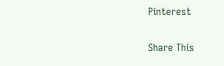Pinterest

Share This